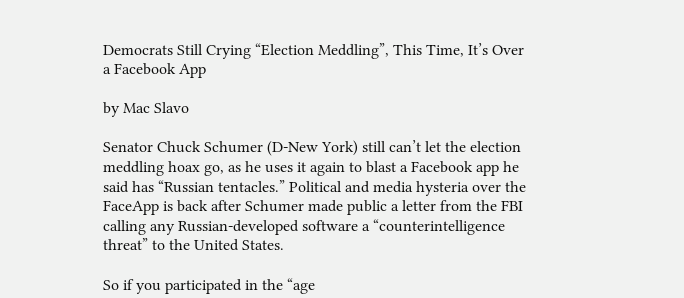Democrats Still Crying “Election Meddling”, This Time, It’s Over a Facebook App

by Mac Slavo

Senator Chuck Schumer (D-New York) still can’t let the election meddling hoax go, as he uses it again to blast a Facebook app he said has “Russian tentacles.” Political and media hysteria over the FaceApp is back after Schumer made public a letter from the FBI calling any Russian-developed software a “counterintelligence threat” to the United States.

So if you participated in the “age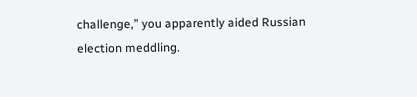challenge,” you apparently aided Russian election meddling.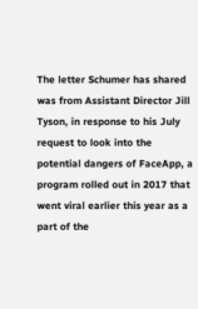The letter Schumer has shared was from Assistant Director Jill Tyson, in response to his July request to look into the potential dangers of FaceApp, a program rolled out in 2017 that went viral earlier this year as a part of the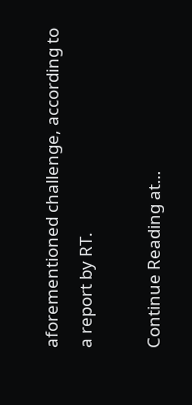aforementioned challenge, according to a report by RT.

Continue Reading at…